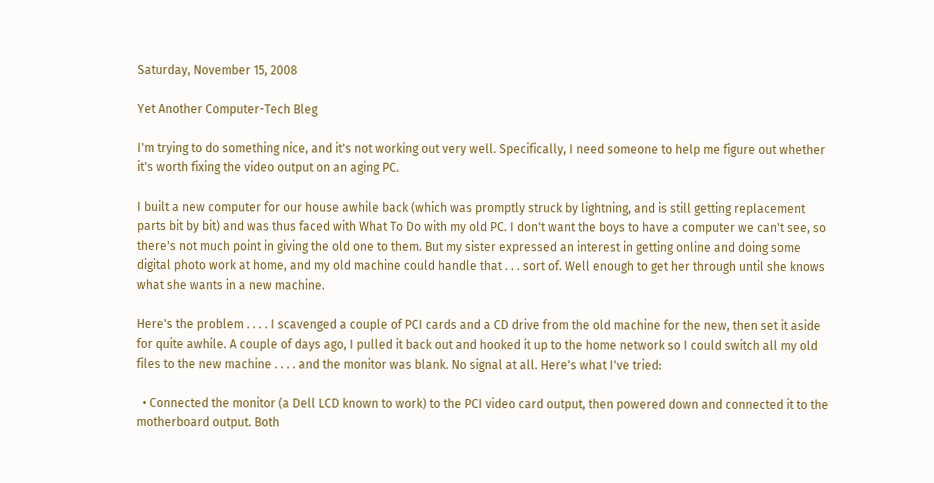Saturday, November 15, 2008

Yet Another Computer-Tech Bleg

I'm trying to do something nice, and it's not working out very well. Specifically, I need someone to help me figure out whether it's worth fixing the video output on an aging PC.

I built a new computer for our house awhile back (which was promptly struck by lightning, and is still getting replacement parts bit by bit) and was thus faced with What To Do with my old PC. I don't want the boys to have a computer we can't see, so there's not much point in giving the old one to them. But my sister expressed an interest in getting online and doing some digital photo work at home, and my old machine could handle that . . . sort of. Well enough to get her through until she knows what she wants in a new machine.

Here's the problem . . . . I scavenged a couple of PCI cards and a CD drive from the old machine for the new, then set it aside for quite awhile. A couple of days ago, I pulled it back out and hooked it up to the home network so I could switch all my old files to the new machine . . . . and the monitor was blank. No signal at all. Here's what I've tried:

  • Connected the monitor (a Dell LCD known to work) to the PCI video card output, then powered down and connected it to the motherboard output. Both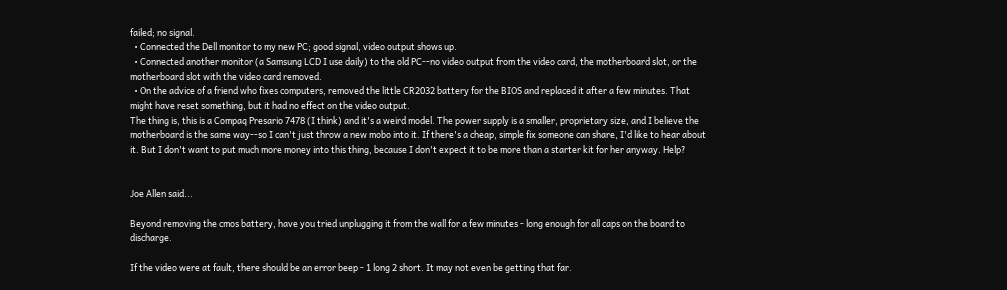failed; no signal.
  • Connected the Dell monitor to my new PC; good signal, video output shows up.
  • Connected another monitor (a Samsung LCD I use daily) to the old PC--no video output from the video card, the motherboard slot, or the motherboard slot with the video card removed.
  • On the advice of a friend who fixes computers, removed the little CR2032 battery for the BIOS and replaced it after a few minutes. That might have reset something, but it had no effect on the video output.
The thing is, this is a Compaq Presario 7478 (I think) and it's a weird model. The power supply is a smaller, proprietary size, and I believe the motherboard is the same way--so I can't just throw a new mobo into it. If there's a cheap, simple fix someone can share, I'd like to hear about it. But I don't want to put much more money into this thing, because I don't expect it to be more than a starter kit for her anyway. Help?


Joe Allen said...

Beyond removing the cmos battery, have you tried unplugging it from the wall for a few minutes - long enough for all caps on the board to discharge.

If the video were at fault, there should be an error beep - 1 long 2 short. It may not even be getting that far.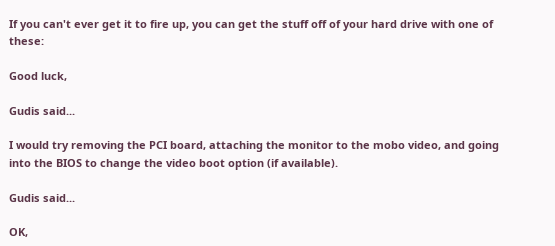If you can't ever get it to fire up, you can get the stuff off of your hard drive with one of these:

Good luck,

Gudis said...

I would try removing the PCI board, attaching the monitor to the mobo video, and going into the BIOS to change the video boot option (if available).

Gudis said...

OK,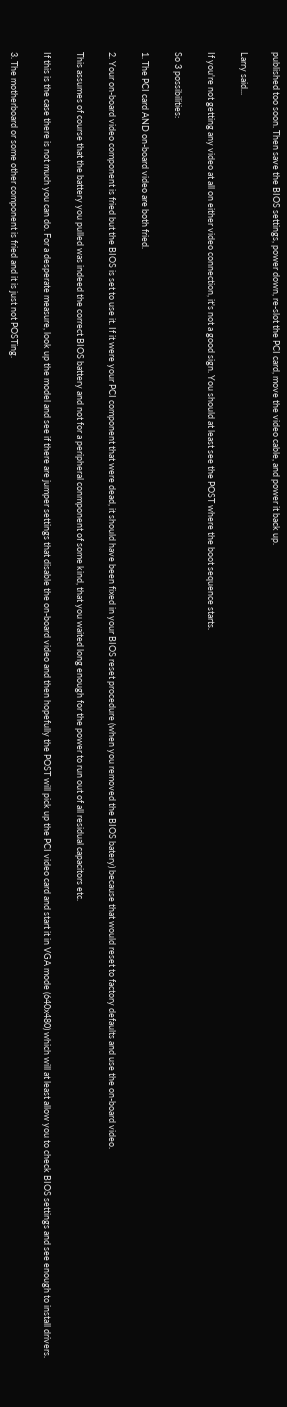published too soon. Then save the BIOS settings, power down, re-slot the PCI card, move the video cable, and power it back up.

Larry said...

If you're not getting any video at all on either video connection, it's not a good sign. You should at least see the POST where the boot sequence starts.

So 3 possibilities:

1. The PCI card AND on-board video are both fried.

2. Your on-board video component is fried but the BIOS is set to use it. If it were your PCI component that were dead, it should have been fixed in your BIOS reset procedure (when you removed the BIOS batery) because that would reset to factory defaults and use the on-board video.

This assumes of course that the battery you pulled was indeed the correct BIOS battery and not for a peripheral conmponent of some kind, that you waited long enough for the power to run out of all residual capacitors etc.

If this is the case there is not much you can do. For a desperate measure, look up the model and see if there are jumper settings that disable the on-board video and then hopefully the POST will pick up the PCI video card and start it in VGA mode (640x480) which will at least allow you to check BIOS settings and see enough to install drivers.

3. The motherboard or some other component is fried and it is just not POSTing.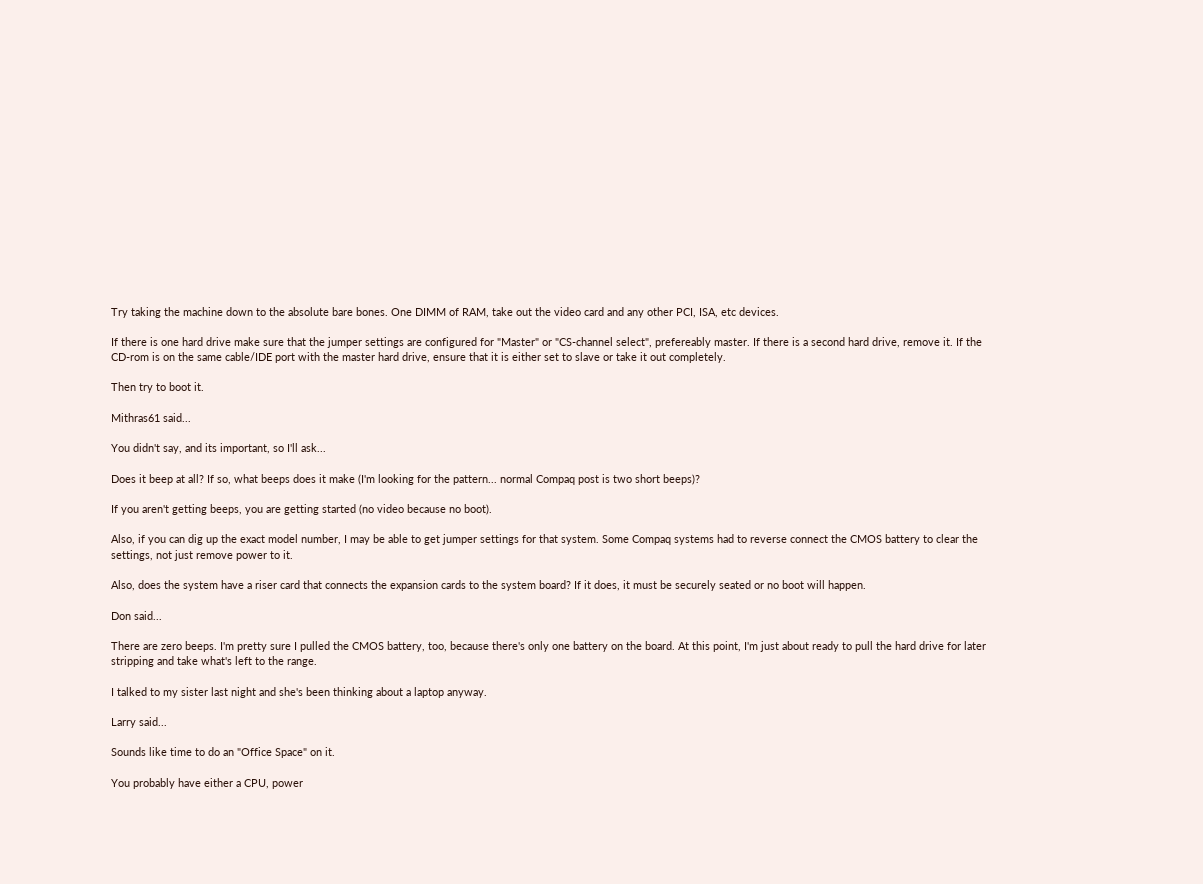Try taking the machine down to the absolute bare bones. One DIMM of RAM, take out the video card and any other PCI, ISA, etc devices.

If there is one hard drive make sure that the jumper settings are configured for "Master" or "CS-channel select", prefereably master. If there is a second hard drive, remove it. If the CD-rom is on the same cable/IDE port with the master hard drive, ensure that it is either set to slave or take it out completely.

Then try to boot it.

Mithras61 said...

You didn't say, and its important, so I'll ask...

Does it beep at all? If so, what beeps does it make (I'm looking for the pattern... normal Compaq post is two short beeps)?

If you aren't getting beeps, you are getting started (no video because no boot).

Also, if you can dig up the exact model number, I may be able to get jumper settings for that system. Some Compaq systems had to reverse connect the CMOS battery to clear the settings, not just remove power to it.

Also, does the system have a riser card that connects the expansion cards to the system board? If it does, it must be securely seated or no boot will happen.

Don said...

There are zero beeps. I'm pretty sure I pulled the CMOS battery, too, because there's only one battery on the board. At this point, I'm just about ready to pull the hard drive for later stripping and take what's left to the range.

I talked to my sister last night and she's been thinking about a laptop anyway.

Larry said...

Sounds like time to do an "Office Space" on it.

You probably have either a CPU, power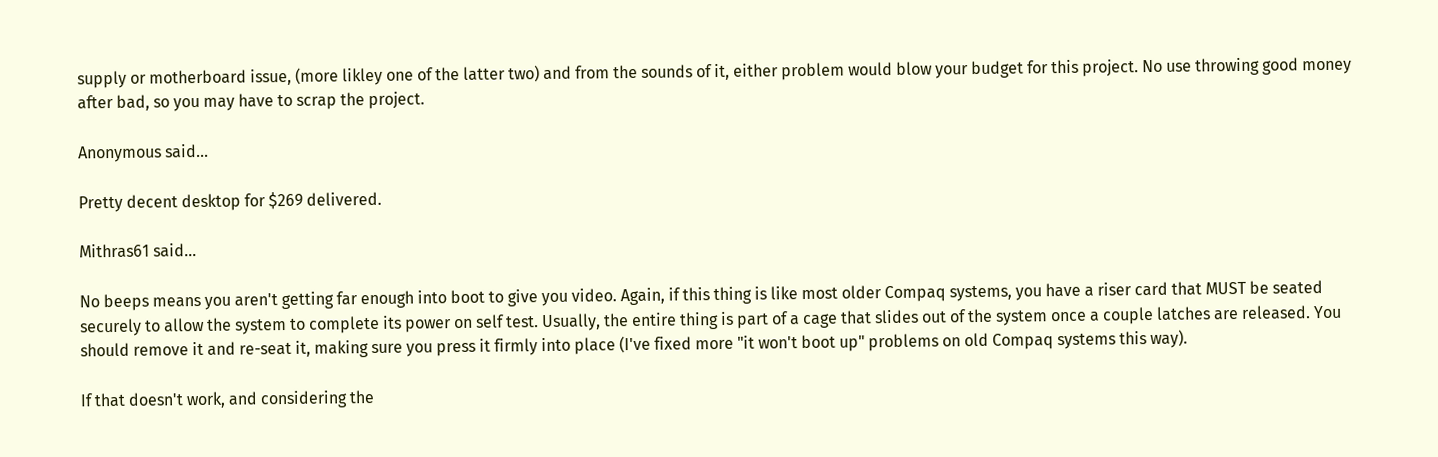supply or motherboard issue, (more likley one of the latter two) and from the sounds of it, either problem would blow your budget for this project. No use throwing good money after bad, so you may have to scrap the project.

Anonymous said...

Pretty decent desktop for $269 delivered.

Mithras61 said...

No beeps means you aren't getting far enough into boot to give you video. Again, if this thing is like most older Compaq systems, you have a riser card that MUST be seated securely to allow the system to complete its power on self test. Usually, the entire thing is part of a cage that slides out of the system once a couple latches are released. You should remove it and re-seat it, making sure you press it firmly into place (I've fixed more "it won't boot up" problems on old Compaq systems this way).

If that doesn't work, and considering the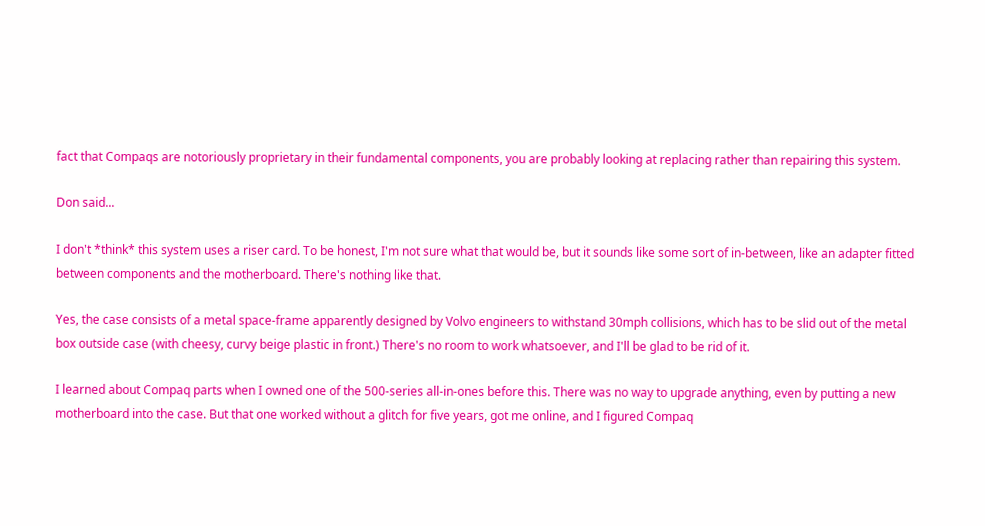fact that Compaqs are notoriously proprietary in their fundamental components, you are probably looking at replacing rather than repairing this system.

Don said...

I don't *think* this system uses a riser card. To be honest, I'm not sure what that would be, but it sounds like some sort of in-between, like an adapter fitted between components and the motherboard. There's nothing like that.

Yes, the case consists of a metal space-frame apparently designed by Volvo engineers to withstand 30mph collisions, which has to be slid out of the metal box outside case (with cheesy, curvy beige plastic in front.) There's no room to work whatsoever, and I'll be glad to be rid of it.

I learned about Compaq parts when I owned one of the 500-series all-in-ones before this. There was no way to upgrade anything, even by putting a new motherboard into the case. But that one worked without a glitch for five years, got me online, and I figured Compaq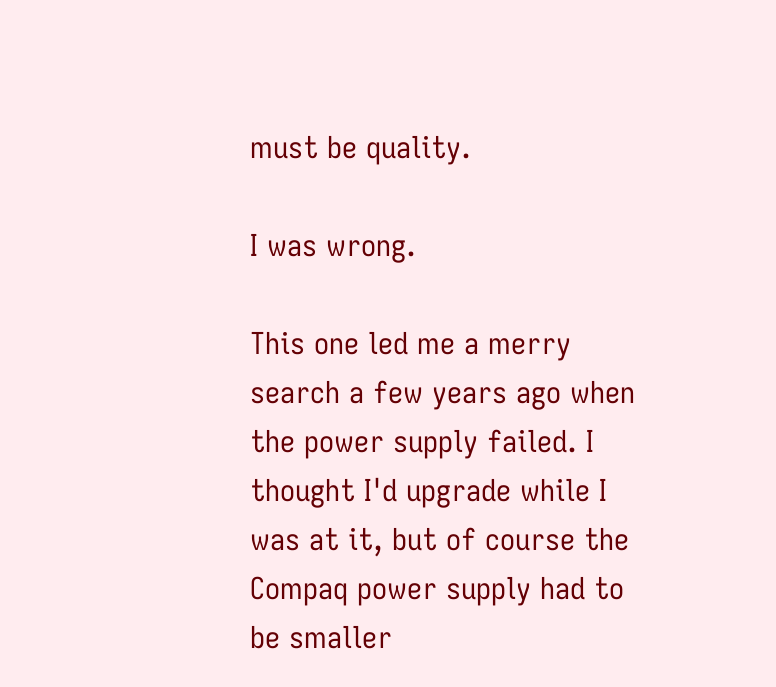must be quality.

I was wrong.

This one led me a merry search a few years ago when the power supply failed. I thought I'd upgrade while I was at it, but of course the Compaq power supply had to be smaller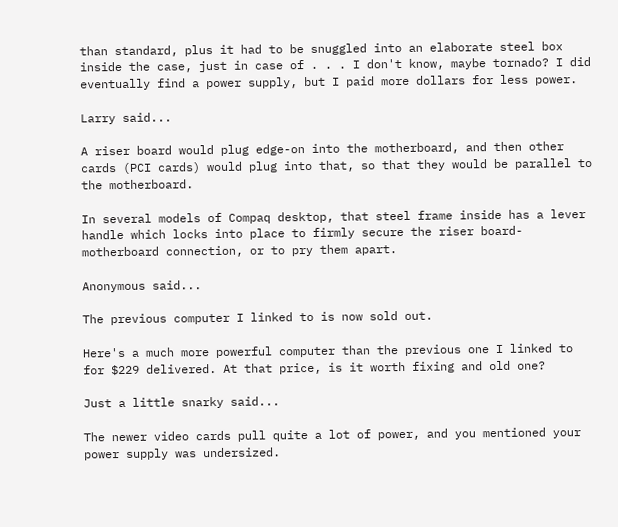than standard, plus it had to be snuggled into an elaborate steel box inside the case, just in case of . . . I don't know, maybe tornado? I did eventually find a power supply, but I paid more dollars for less power.

Larry said...

A riser board would plug edge-on into the motherboard, and then other cards (PCI cards) would plug into that, so that they would be parallel to the motherboard.

In several models of Compaq desktop, that steel frame inside has a lever handle which locks into place to firmly secure the riser board-motherboard connection, or to pry them apart.

Anonymous said...

The previous computer I linked to is now sold out.

Here's a much more powerful computer than the previous one I linked to for $229 delivered. At that price, is it worth fixing and old one?

Just a little snarky said...

The newer video cards pull quite a lot of power, and you mentioned your power supply was undersized.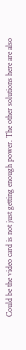Could be the video card is not just getting enough power. The other solutions here are also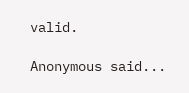valid.

Anonymous said...